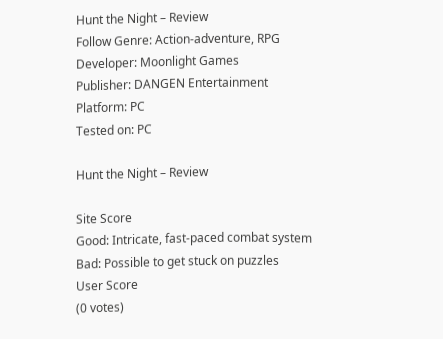Hunt the Night – Review
Follow Genre: Action-adventure, RPG
Developer: Moonlight Games
Publisher: DANGEN Entertainment
Platform: PC
Tested on: PC

Hunt the Night – Review

Site Score
Good: Intricate, fast-paced combat system
Bad: Possible to get stuck on puzzles
User Score
(0 votes)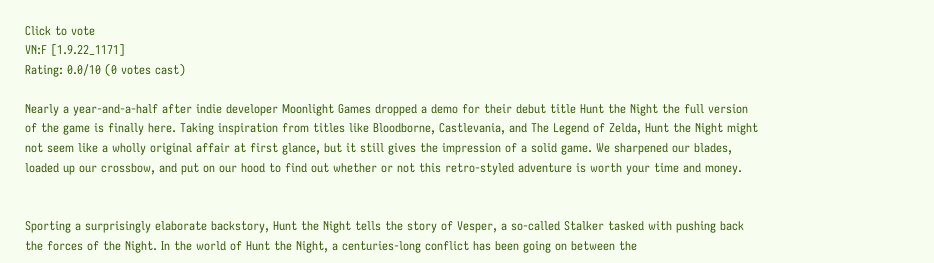Click to vote
VN:F [1.9.22_1171]
Rating: 0.0/10 (0 votes cast)

Nearly a year-and-a-half after indie developer Moonlight Games dropped a demo for their debut title Hunt the Night the full version of the game is finally here. Taking inspiration from titles like Bloodborne, Castlevania, and The Legend of Zelda, Hunt the Night might not seem like a wholly original affair at first glance, but it still gives the impression of a solid game. We sharpened our blades, loaded up our crossbow, and put on our hood to find out whether or not this retro-styled adventure is worth your time and money.


Sporting a surprisingly elaborate backstory, Hunt the Night tells the story of Vesper, a so-called Stalker tasked with pushing back the forces of the Night. In the world of Hunt the Night, a centuries-long conflict has been going on between the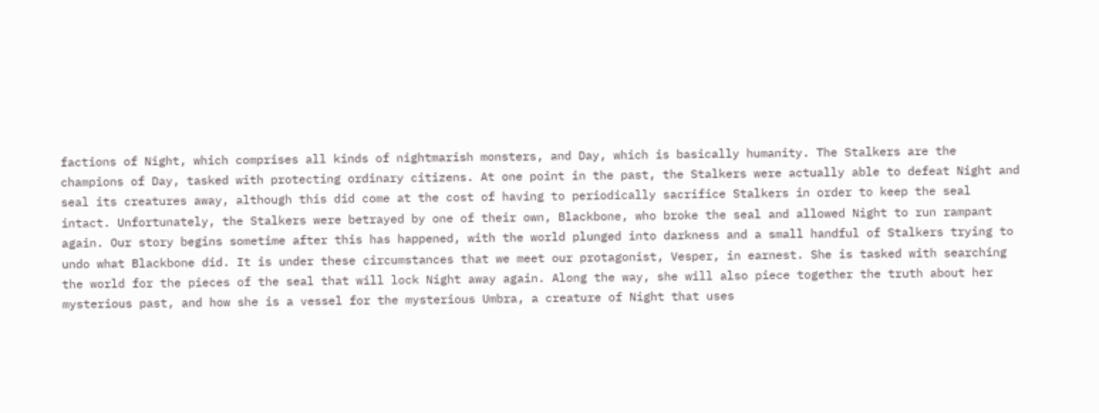factions of Night, which comprises all kinds of nightmarish monsters, and Day, which is basically humanity. The Stalkers are the champions of Day, tasked with protecting ordinary citizens. At one point in the past, the Stalkers were actually able to defeat Night and seal its creatures away, although this did come at the cost of having to periodically sacrifice Stalkers in order to keep the seal intact. Unfortunately, the Stalkers were betrayed by one of their own, Blackbone, who broke the seal and allowed Night to run rampant again. Our story begins sometime after this has happened, with the world plunged into darkness and a small handful of Stalkers trying to undo what Blackbone did. It is under these circumstances that we meet our protagonist, Vesper, in earnest. She is tasked with searching the world for the pieces of the seal that will lock Night away again. Along the way, she will also piece together the truth about her mysterious past, and how she is a vessel for the mysterious Umbra, a creature of Night that uses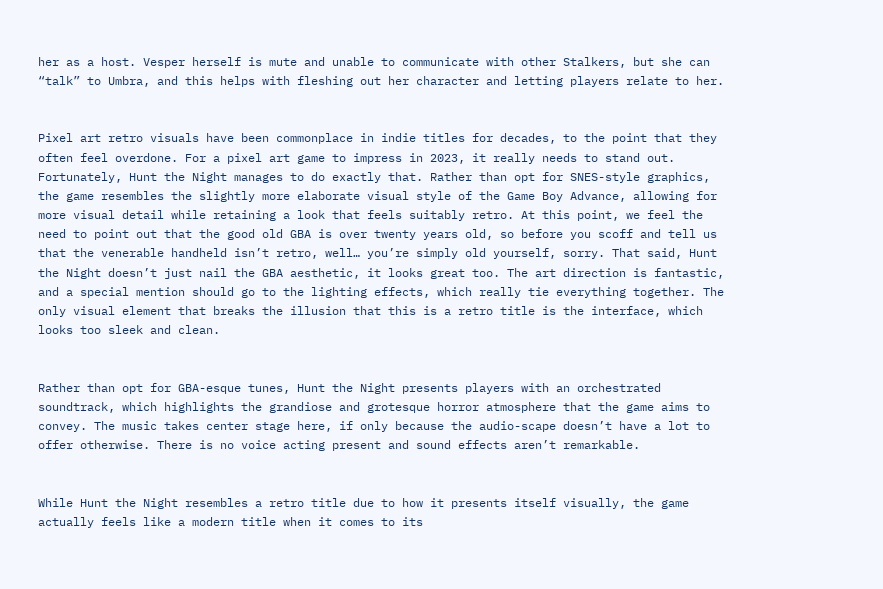her as a host. Vesper herself is mute and unable to communicate with other Stalkers, but she can “talk” to Umbra, and this helps with fleshing out her character and letting players relate to her.


Pixel art retro visuals have been commonplace in indie titles for decades, to the point that they often feel overdone. For a pixel art game to impress in 2023, it really needs to stand out. Fortunately, Hunt the Night manages to do exactly that. Rather than opt for SNES-style graphics, the game resembles the slightly more elaborate visual style of the Game Boy Advance, allowing for more visual detail while retaining a look that feels suitably retro. At this point, we feel the need to point out that the good old GBA is over twenty years old, so before you scoff and tell us that the venerable handheld isn’t retro, well… you’re simply old yourself, sorry. That said, Hunt the Night doesn’t just nail the GBA aesthetic, it looks great too. The art direction is fantastic, and a special mention should go to the lighting effects, which really tie everything together. The only visual element that breaks the illusion that this is a retro title is the interface, which looks too sleek and clean.


Rather than opt for GBA-esque tunes, Hunt the Night presents players with an orchestrated soundtrack, which highlights the grandiose and grotesque horror atmosphere that the game aims to convey. The music takes center stage here, if only because the audio-scape doesn’t have a lot to offer otherwise. There is no voice acting present and sound effects aren’t remarkable.


While Hunt the Night resembles a retro title due to how it presents itself visually, the game actually feels like a modern title when it comes to its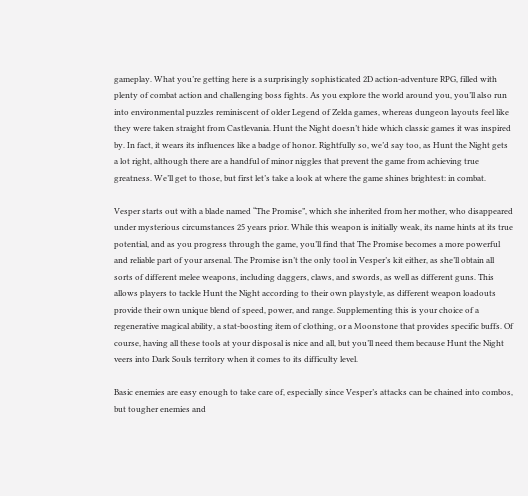gameplay. What you’re getting here is a surprisingly sophisticated 2D action-adventure RPG, filled with plenty of combat action and challenging boss fights. As you explore the world around you, you’ll also run into environmental puzzles reminiscent of older Legend of Zelda games, whereas dungeon layouts feel like they were taken straight from Castlevania. Hunt the Night doesn’t hide which classic games it was inspired by. In fact, it wears its influences like a badge of honor. Rightfully so, we’d say too, as Hunt the Night gets a lot right, although there are a handful of minor niggles that prevent the game from achieving true greatness. We’ll get to those, but first let’s take a look at where the game shines brightest: in combat.

Vesper starts out with a blade named “The Promise”, which she inherited from her mother, who disappeared under mysterious circumstances 25 years prior. While this weapon is initially weak, its name hints at its true potential, and as you progress through the game, you’ll find that The Promise becomes a more powerful and reliable part of your arsenal. The Promise isn’t the only tool in Vesper’s kit either, as she’ll obtain all sorts of different melee weapons, including daggers, claws, and swords, as well as different guns. This allows players to tackle Hunt the Night according to their own playstyle, as different weapon loadouts provide their own unique blend of speed, power, and range. Supplementing this is your choice of a regenerative magical ability, a stat-boosting item of clothing, or a Moonstone that provides specific buffs. Of course, having all these tools at your disposal is nice and all, but you’ll need them because Hunt the Night veers into Dark Souls territory when it comes to its difficulty level.

Basic enemies are easy enough to take care of, especially since Vesper’s attacks can be chained into combos, but tougher enemies and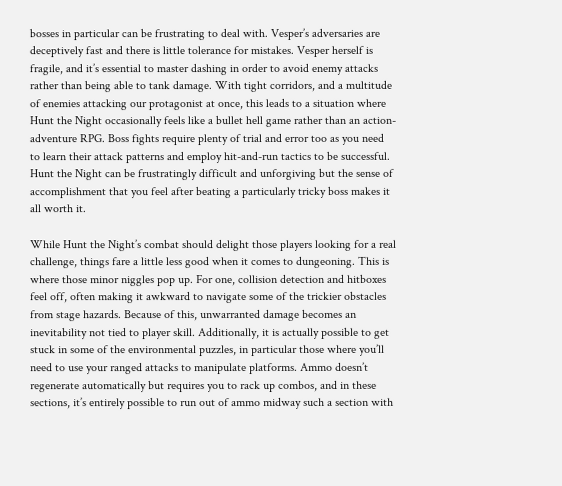bosses in particular can be frustrating to deal with. Vesper’s adversaries are deceptively fast and there is little tolerance for mistakes. Vesper herself is fragile, and it’s essential to master dashing in order to avoid enemy attacks rather than being able to tank damage. With tight corridors, and a multitude of enemies attacking our protagonist at once, this leads to a situation where Hunt the Night occasionally feels like a bullet hell game rather than an action-adventure RPG. Boss fights require plenty of trial and error too as you need to learn their attack patterns and employ hit-and-run tactics to be successful. Hunt the Night can be frustratingly difficult and unforgiving but the sense of accomplishment that you feel after beating a particularly tricky boss makes it all worth it.

While Hunt the Night’s combat should delight those players looking for a real challenge, things fare a little less good when it comes to dungeoning. This is where those minor niggles pop up. For one, collision detection and hitboxes feel off, often making it awkward to navigate some of the trickier obstacles from stage hazards. Because of this, unwarranted damage becomes an inevitability not tied to player skill. Additionally, it is actually possible to get stuck in some of the environmental puzzles, in particular those where you’ll need to use your ranged attacks to manipulate platforms. Ammo doesn’t regenerate automatically but requires you to rack up combos, and in these sections, it’s entirely possible to run out of ammo midway such a section with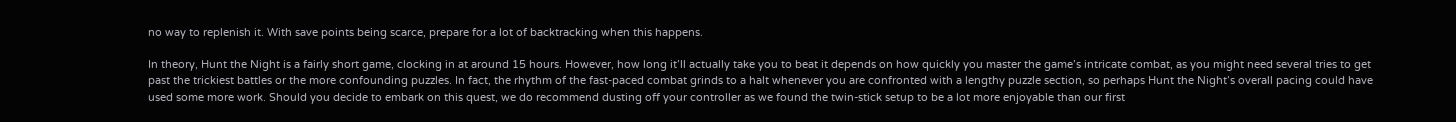no way to replenish it. With save points being scarce, prepare for a lot of backtracking when this happens.

In theory, Hunt the Night is a fairly short game, clocking in at around 15 hours. However, how long it’ll actually take you to beat it depends on how quickly you master the game’s intricate combat, as you might need several tries to get past the trickiest battles or the more confounding puzzles. In fact, the rhythm of the fast-paced combat grinds to a halt whenever you are confronted with a lengthy puzzle section, so perhaps Hunt the Night’s overall pacing could have used some more work. Should you decide to embark on this quest, we do recommend dusting off your controller as we found the twin-stick setup to be a lot more enjoyable than our first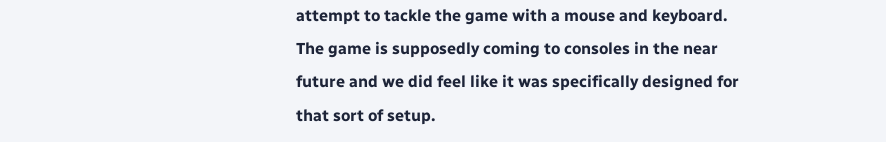attempt to tackle the game with a mouse and keyboard. The game is supposedly coming to consoles in the near future and we did feel like it was specifically designed for that sort of setup.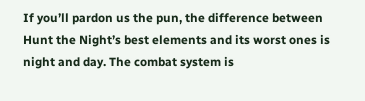If you’ll pardon us the pun, the difference between Hunt the Night’s best elements and its worst ones is night and day. The combat system is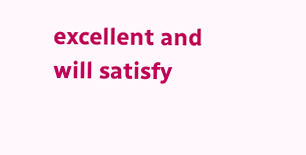excellent and will satisfy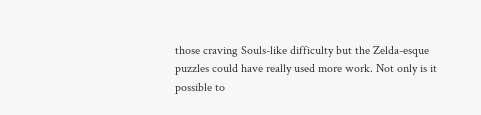those craving Souls-like difficulty but the Zelda-esque puzzles could have really used more work. Not only is it possible to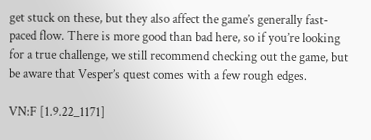get stuck on these, but they also affect the game’s generally fast-paced flow. There is more good than bad here, so if you’re looking for a true challenge, we still recommend checking out the game, but be aware that Vesper’s quest comes with a few rough edges.

VN:F [1.9.22_1171]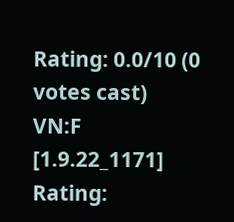Rating: 0.0/10 (0 votes cast)
VN:F [1.9.22_1171]
Rating: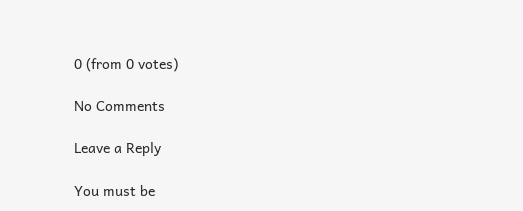0 (from 0 votes)

No Comments

Leave a Reply

You must be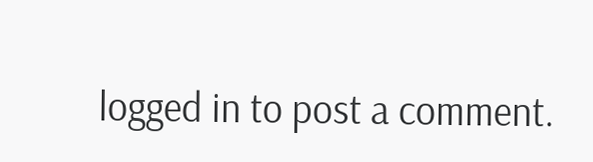logged in to post a comment.